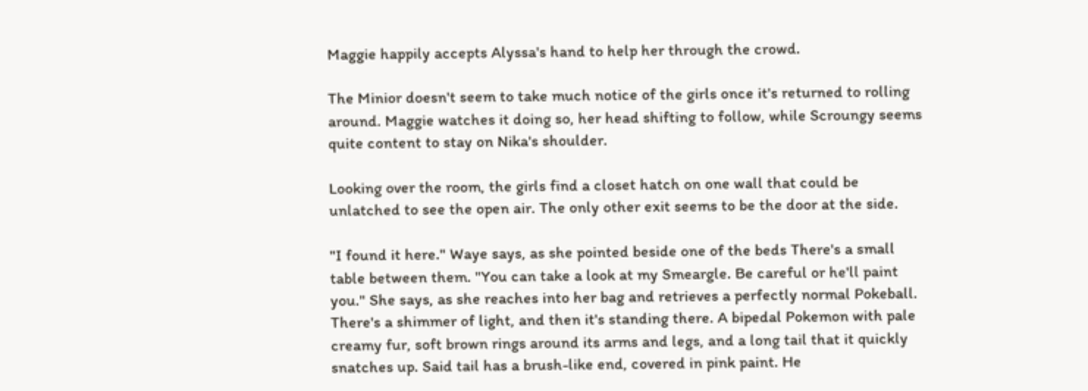Maggie happily accepts Alyssa's hand to help her through the crowd.

The Minior doesn't seem to take much notice of the girls once it's returned to rolling around. Maggie watches it doing so, her head shifting to follow, while Scroungy seems quite content to stay on Nika's shoulder.

Looking over the room, the girls find a closet hatch on one wall that could be unlatched to see the open air. The only other exit seems to be the door at the side.

"I found it here." Waye says, as she pointed beside one of the beds There's a small table between them. "You can take a look at my Smeargle. Be careful or he'll paint you." She says, as she reaches into her bag and retrieves a perfectly normal Pokeball. There's a shimmer of light, and then it's standing there. A bipedal Pokemon with pale creamy fur, soft brown rings around its arms and legs, and a long tail that it quickly snatches up. Said tail has a brush-like end, covered in pink paint. He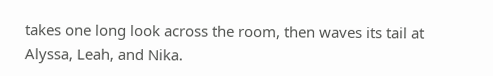takes one long look across the room, then waves its tail at Alyssa, Leah, and Nika.